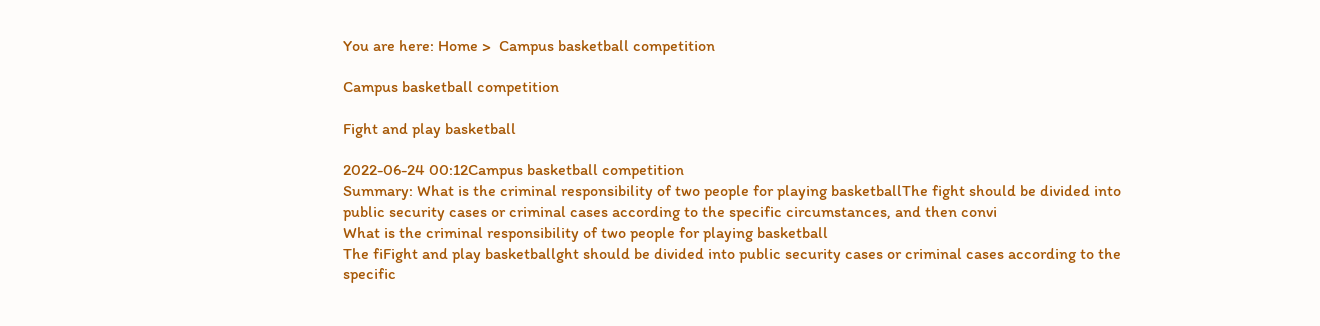You are here: Home >  Campus basketball competition

Campus basketball competition

Fight and play basketball

2022-06-24 00:12Campus basketball competition
Summary: What is the criminal responsibility of two people for playing basketballThe fight should be divided into public security cases or criminal cases according to the specific circumstances, and then convi
What is the criminal responsibility of two people for playing basketball
The fiFight and play basketballght should be divided into public security cases or criminal cases according to the specific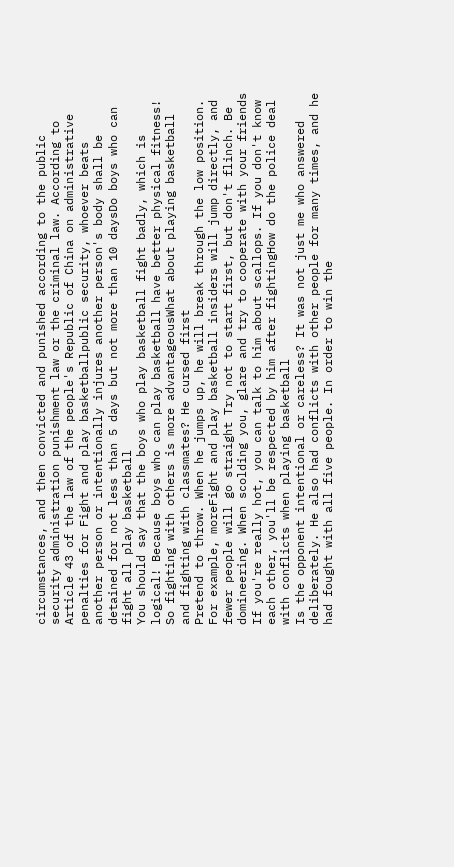circumstances, and then convicted and punished according to the public security administration punishment law or the criminal law. According to Article 43 of the law of the people's Republic of China on administrative penalties for Fight and play basketballpublic security, whoever beats another person or intentionally injures another person's body shall be detained for not less than 5 days but not more than 10 daysDo boys who can fight all play basketball
You should say that the boys who play basketball fight badly, which is logical! Because boys who can play basketball have better physical fitness! So fighting with others is more advantageousWhat about playing basketball and fighting with classmates? He cursed first
Pretend to throw. When he jumps up, he will break through the low position. For example, moreFight and play basketball insiders will jump directly, and fewer people will go straight Try not to start first, but don't flinch. Be domineering. When scolding you, glare and try to cooperate with your friends If you're really hot, you can talk to him about scallops. If you don't know each other, you'll be respected by him after fightingHow do the police deal with conflicts when playing basketball
Is the opponent intentional or careless? It was not just me who answered deliberately. He also had conflicts with other people for many times, and he had fought with all five people. In order to win the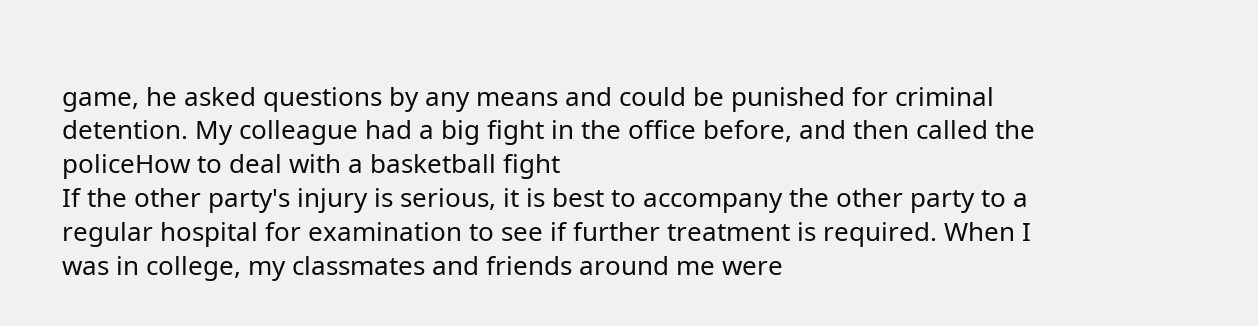game, he asked questions by any means and could be punished for criminal detention. My colleague had a big fight in the office before, and then called the policeHow to deal with a basketball fight
If the other party's injury is serious, it is best to accompany the other party to a regular hospital for examination to see if further treatment is required. When I was in college, my classmates and friends around me were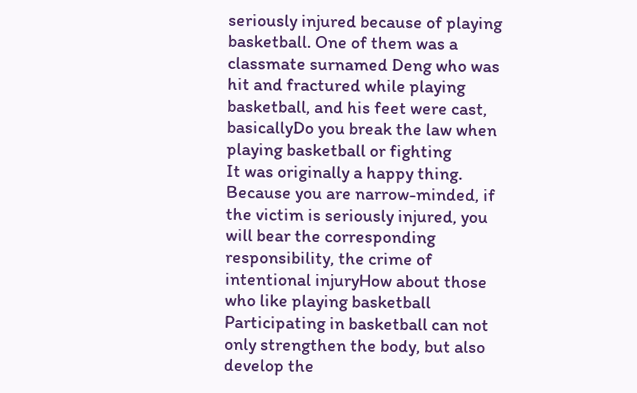seriously injured because of playing basketball. One of them was a classmate surnamed Deng who was hit and fractured while playing basketball, and his feet were cast, basicallyDo you break the law when playing basketball or fighting
It was originally a happy thing. Because you are narrow-minded, if the victim is seriously injured, you will bear the corresponding responsibility, the crime of intentional injuryHow about those who like playing basketball
Participating in basketball can not only strengthen the body, but also develop the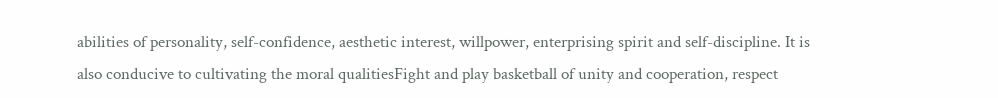abilities of personality, self-confidence, aesthetic interest, willpower, enterprising spirit and self-discipline. It is also conducive to cultivating the moral qualitiesFight and play basketball of unity and cooperation, respect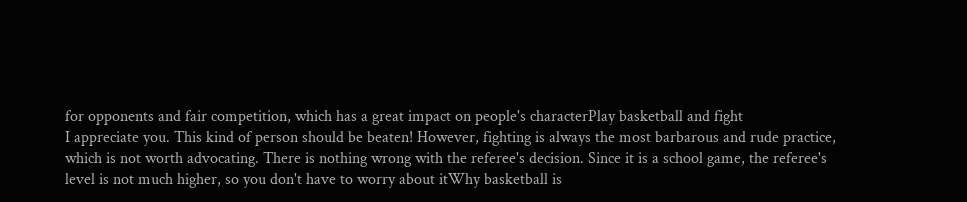for opponents and fair competition, which has a great impact on people's characterPlay basketball and fight
I appreciate you. This kind of person should be beaten! However, fighting is always the most barbarous and rude practice, which is not worth advocating. There is nothing wrong with the referee's decision. Since it is a school game, the referee's level is not much higher, so you don't have to worry about itWhy basketball is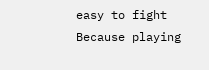easy to fight
Because playing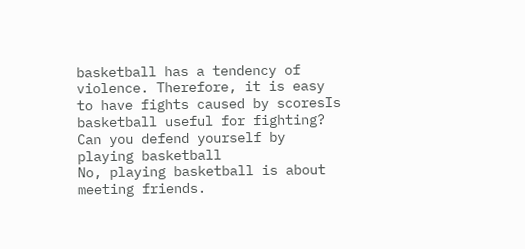basketball has a tendency of violence. Therefore, it is easy to have fights caused by scoresIs basketball useful for fighting? Can you defend yourself by playing basketball
No, playing basketball is about meeting friends.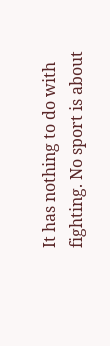It has nothing to do with fighting. No sport is about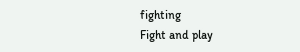fighting
Fight and play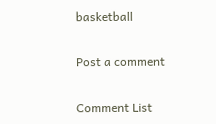basketball

Post a comment

Comment List